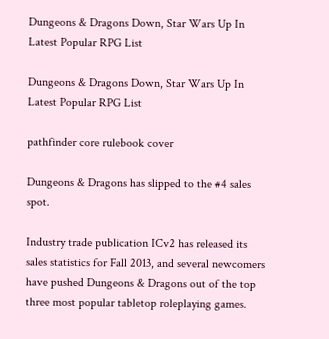Dungeons & Dragons Down, Star Wars Up In Latest Popular RPG List

Dungeons & Dragons Down, Star Wars Up In Latest Popular RPG List

pathfinder core rulebook cover

Dungeons & Dragons has slipped to the #4 sales spot.

Industry trade publication ICv2 has released its sales statistics for Fall 2013, and several newcomers have pushed Dungeons & Dragons out of the top three most popular tabletop roleplaying games.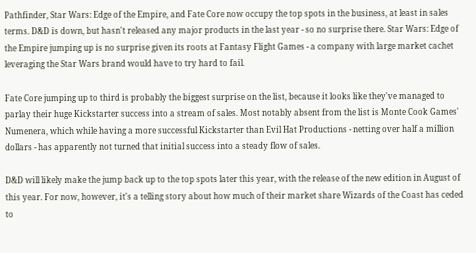Pathfinder, Star Wars: Edge of the Empire, and Fate Core now occupy the top spots in the business, at least in sales terms. D&D is down, but hasn't released any major products in the last year - so no surprise there. Star Wars: Edge of the Empire jumping up is no surprise given its roots at Fantasy Flight Games - a company with large market cachet leveraging the Star Wars brand would have to try hard to fail.

Fate Core jumping up to third is probably the biggest surprise on the list, because it looks like they've managed to parlay their huge Kickstarter success into a stream of sales. Most notably absent from the list is Monte Cook Games' Numenera, which while having a more successful Kickstarter than Evil Hat Productions - netting over half a million dollars - has apparently not turned that initial success into a steady flow of sales.

D&D will likely make the jump back up to the top spots later this year, with the release of the new edition in August of this year. For now, however, it's a telling story about how much of their market share Wizards of the Coast has ceded to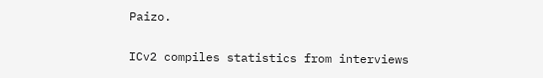Paizo.

ICv2 compiles statistics from interviews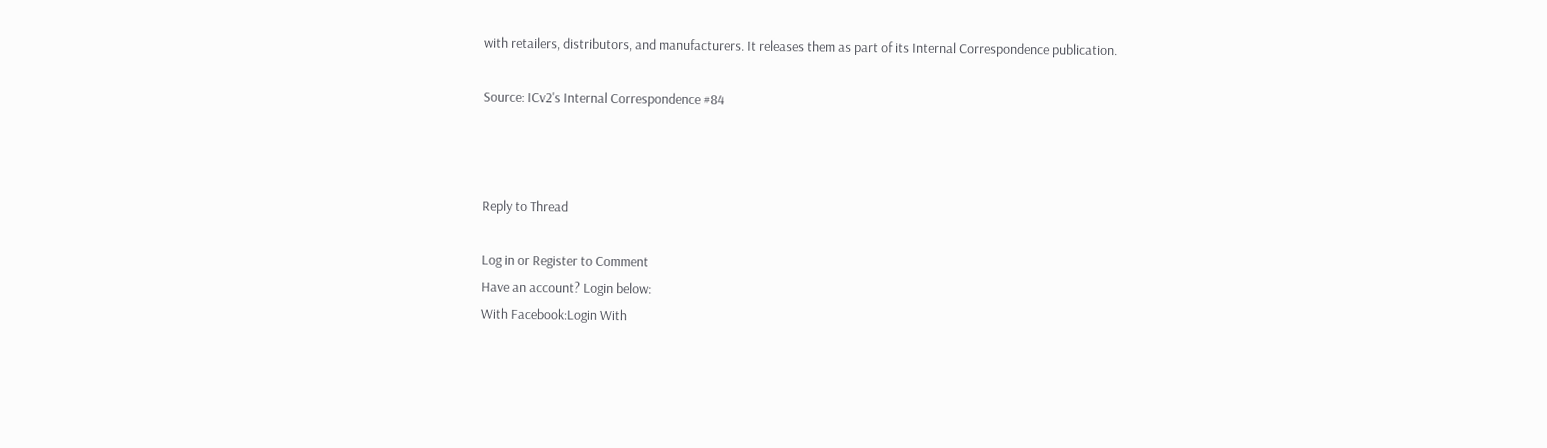with retailers, distributors, and manufacturers. It releases them as part of its Internal Correspondence publication.

Source: ICv2's Internal Correspondence #84



Reply to Thread

Log in or Register to Comment
Have an account? Login below:
With Facebook:Login With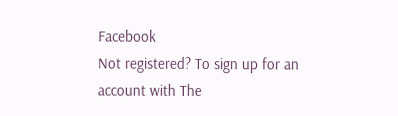Facebook
Not registered? To sign up for an account with The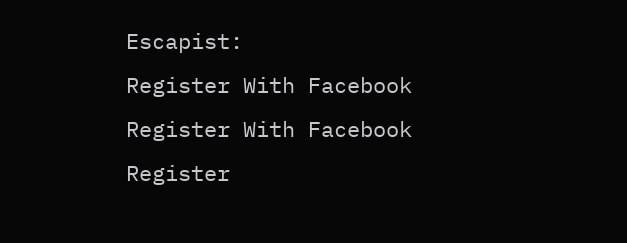Escapist:
Register With Facebook
Register With Facebook
Register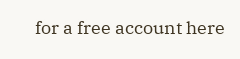for a free account here